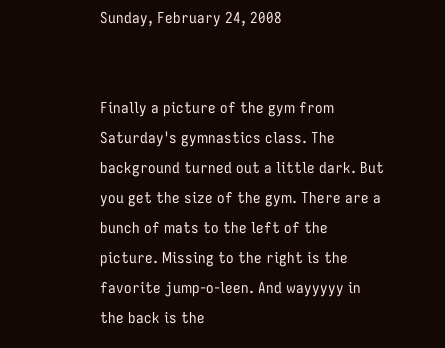Sunday, February 24, 2008


Finally a picture of the gym from Saturday's gymnastics class. The background turned out a little dark. But you get the size of the gym. There are a bunch of mats to the left of the picture. Missing to the right is the favorite jump-o-leen. And wayyyyy in the back is the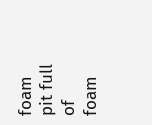foam pit full of foam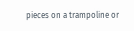pieces on a trampoline or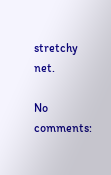stretchy net.

No comments: